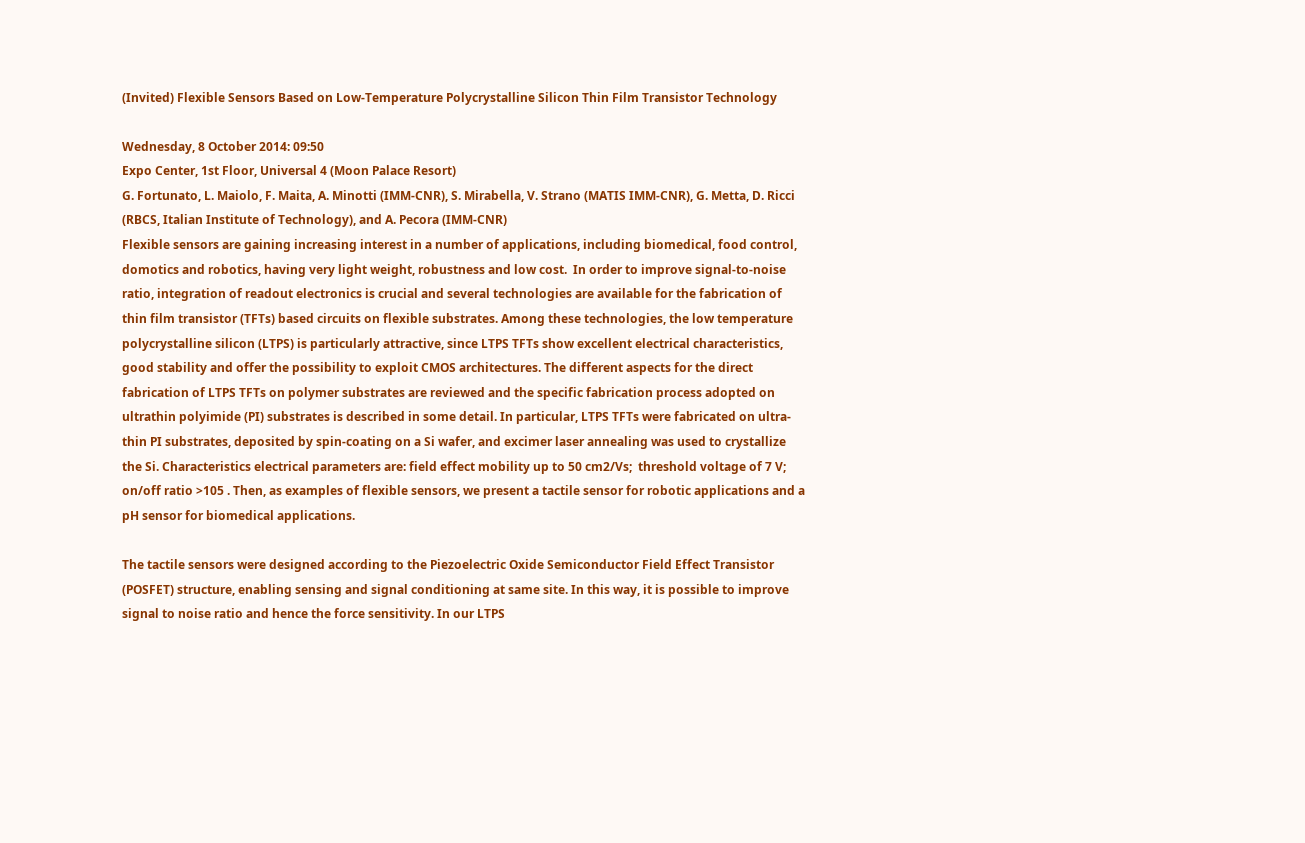(Invited) Flexible Sensors Based on Low-Temperature Polycrystalline Silicon Thin Film Transistor Technology

Wednesday, 8 October 2014: 09:50
Expo Center, 1st Floor, Universal 4 (Moon Palace Resort)
G. Fortunato, L. Maiolo, F. Maita, A. Minotti (IMM-CNR), S. Mirabella, V. Strano (MATIS IMM-CNR), G. Metta, D. Ricci (RBCS, Italian Institute of Technology), and A. Pecora (IMM-CNR)
Flexible sensors are gaining increasing interest in a number of applications, including biomedical, food control, domotics and robotics, having very light weight, robustness and low cost.  In order to improve signal-to-noise ratio, integration of readout electronics is crucial and several technologies are available for the fabrication of thin film transistor (TFTs) based circuits on flexible substrates. Among these technologies, the low temperature polycrystalline silicon (LTPS) is particularly attractive, since LTPS TFTs show excellent electrical characteristics, good stability and offer the possibility to exploit CMOS architectures. The different aspects for the direct fabrication of LTPS TFTs on polymer substrates are reviewed and the specific fabrication process adopted on ultrathin polyimide (PI) substrates is described in some detail. In particular, LTPS TFTs were fabricated on ultra-thin PI substrates, deposited by spin-coating on a Si wafer, and excimer laser annealing was used to crystallize the Si. Characteristics electrical parameters are: field effect mobility up to 50 cm2/Vs;  threshold voltage of 7 V; on/off ratio >105 . Then, as examples of flexible sensors, we present a tactile sensor for robotic applications and a pH sensor for biomedical applications.

The tactile sensors were designed according to the Piezoelectric Oxide Semiconductor Field Effect Transistor (POSFET) structure, enabling sensing and signal conditioning at same site. In this way, it is possible to improve signal to noise ratio and hence the force sensitivity. In our LTPS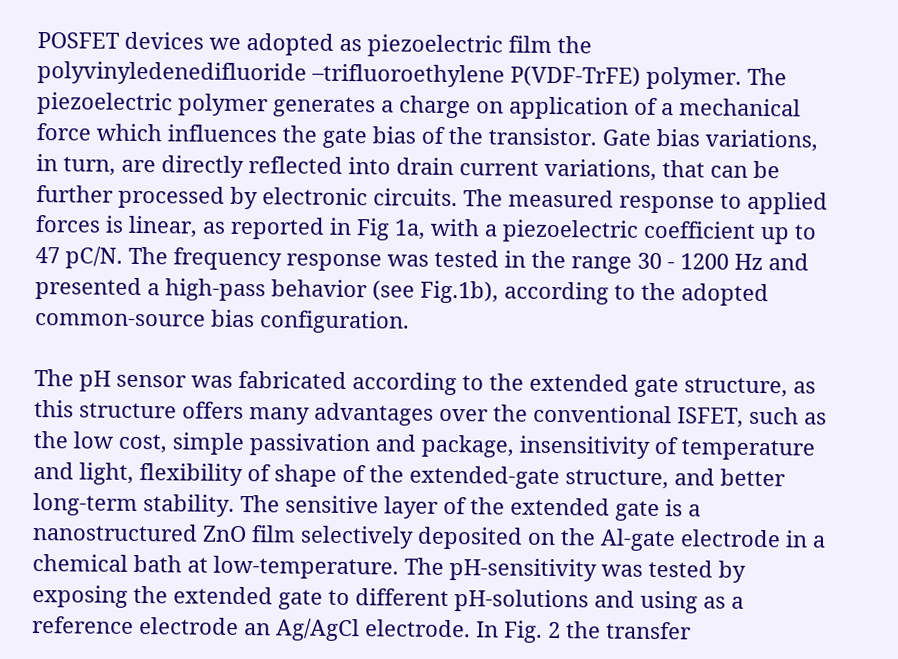POSFET devices we adopted as piezoelectric film the polyvinyledenedifluoride –trifluoroethylene P(VDF-TrFE) polymer. The piezoelectric polymer generates a charge on application of a mechanical force which influences the gate bias of the transistor. Gate bias variations, in turn, are directly reflected into drain current variations, that can be further processed by electronic circuits. The measured response to applied forces is linear, as reported in Fig 1a, with a piezoelectric coefficient up to 47 pC/N. The frequency response was tested in the range 30 - 1200 Hz and presented a high-pass behavior (see Fig.1b), according to the adopted common-source bias configuration.

The pH sensor was fabricated according to the extended gate structure, as this structure offers many advantages over the conventional ISFET, such as the low cost, simple passivation and package, insensitivity of temperature and light, flexibility of shape of the extended-gate structure, and better long-term stability. The sensitive layer of the extended gate is a nanostructured ZnO film selectively deposited on the Al-gate electrode in a chemical bath at low-temperature. The pH-sensitivity was tested by exposing the extended gate to different pH-solutions and using as a reference electrode an Ag/AgCl electrode. In Fig. 2 the transfer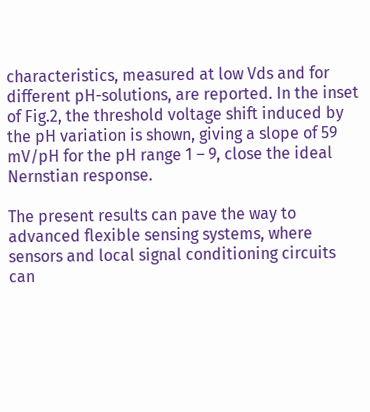characteristics, measured at low Vds and for different pH-solutions, are reported. In the inset of Fig.2, the threshold voltage shift induced by the pH variation is shown, giving a slope of 59 mV/pH for the pH range 1 – 9, close the ideal Nernstian response.

The present results can pave the way to advanced flexible sensing systems, where sensors and local signal conditioning circuits can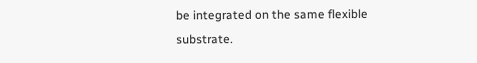be integrated on the same flexible substrate.